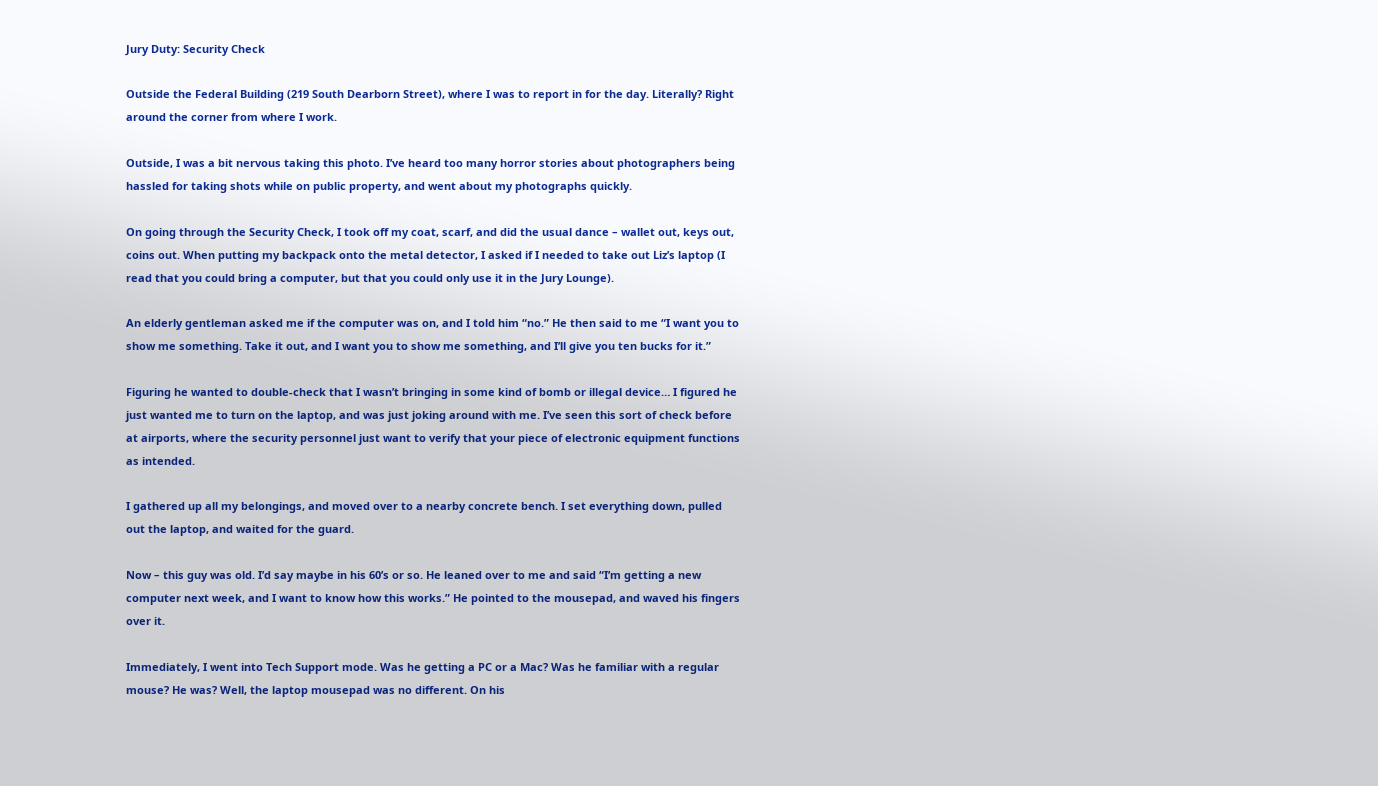Jury Duty: Security Check

Outside the Federal Building (219 South Dearborn Street), where I was to report in for the day. Literally? Right around the corner from where I work.

Outside, I was a bit nervous taking this photo. I’ve heard too many horror stories about photographers being hassled for taking shots while on public property, and went about my photographs quickly.

On going through the Security Check, I took off my coat, scarf, and did the usual dance – wallet out, keys out, coins out. When putting my backpack onto the metal detector, I asked if I needed to take out Liz’s laptop (I read that you could bring a computer, but that you could only use it in the Jury Lounge).

An elderly gentleman asked me if the computer was on, and I told him “no.” He then said to me “I want you to show me something. Take it out, and I want you to show me something, and I’ll give you ten bucks for it.”

Figuring he wanted to double-check that I wasn’t bringing in some kind of bomb or illegal device… I figured he just wanted me to turn on the laptop, and was just joking around with me. I’ve seen this sort of check before at airports, where the security personnel just want to verify that your piece of electronic equipment functions as intended.

I gathered up all my belongings, and moved over to a nearby concrete bench. I set everything down, pulled out the laptop, and waited for the guard.

Now – this guy was old. I’d say maybe in his 60’s or so. He leaned over to me and said “I’m getting a new computer next week, and I want to know how this works.” He pointed to the mousepad, and waved his fingers over it.

Immediately, I went into Tech Support mode. Was he getting a PC or a Mac? Was he familiar with a regular mouse? He was? Well, the laptop mousepad was no different. On his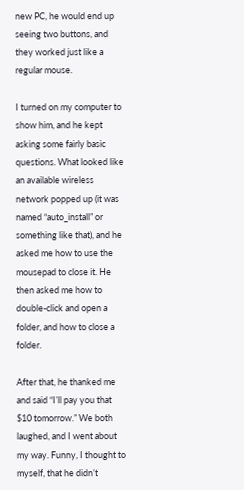new PC, he would end up seeing two buttons, and they worked just like a regular mouse.

I turned on my computer to show him, and he kept asking some fairly basic questions. What looked like an available wireless network popped up (it was named “auto_install” or something like that), and he asked me how to use the mousepad to close it. He then asked me how to double-click and open a folder, and how to close a folder.

After that, he thanked me and said “I’ll pay you that $10 tomorrow.” We both laughed, and I went about my way. Funny, I thought to myself, that he didn’t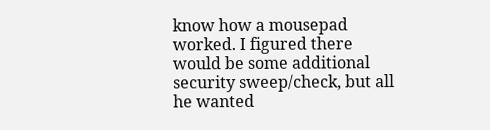know how a mousepad worked. I figured there would be some additional security sweep/check, but all he wanted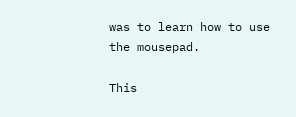was to learn how to use the mousepad.

This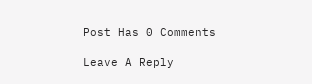Post Has 0 Comments

Leave A Reply